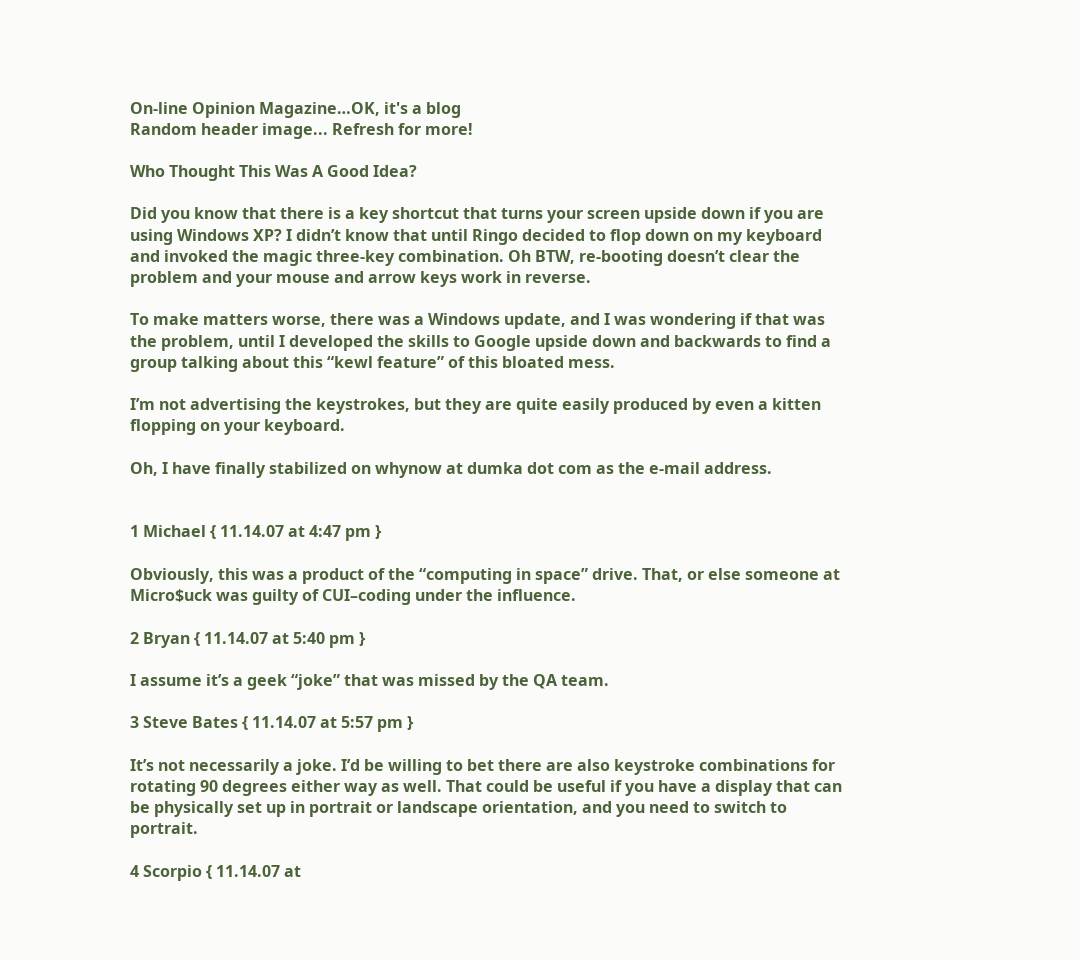On-line Opinion Magazine…OK, it's a blog
Random header image... Refresh for more!

Who Thought This Was A Good Idea?

Did you know that there is a key shortcut that turns your screen upside down if you are using Windows XP? I didn’t know that until Ringo decided to flop down on my keyboard and invoked the magic three-key combination. Oh BTW, re-booting doesn’t clear the problem and your mouse and arrow keys work in reverse.

To make matters worse, there was a Windows update, and I was wondering if that was the problem, until I developed the skills to Google upside down and backwards to find a group talking about this “kewl feature” of this bloated mess.

I’m not advertising the keystrokes, but they are quite easily produced by even a kitten flopping on your keyboard.

Oh, I have finally stabilized on whynow at dumka dot com as the e-mail address.


1 Michael { 11.14.07 at 4:47 pm }

Obviously, this was a product of the “computing in space” drive. That, or else someone at Micro$uck was guilty of CUI–coding under the influence.

2 Bryan { 11.14.07 at 5:40 pm }

I assume it’s a geek “joke” that was missed by the QA team.

3 Steve Bates { 11.14.07 at 5:57 pm }

It’s not necessarily a joke. I’d be willing to bet there are also keystroke combinations for rotating 90 degrees either way as well. That could be useful if you have a display that can be physically set up in portrait or landscape orientation, and you need to switch to portrait.

4 Scorpio { 11.14.07 at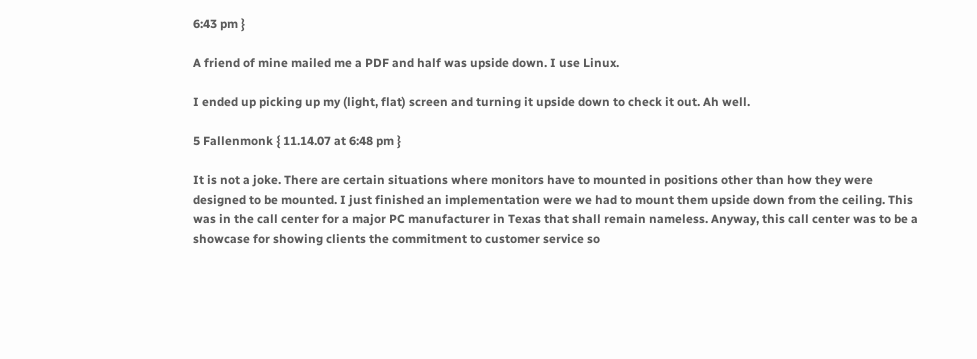6:43 pm }

A friend of mine mailed me a PDF and half was upside down. I use Linux.

I ended up picking up my (light, flat) screen and turning it upside down to check it out. Ah well.

5 Fallenmonk { 11.14.07 at 6:48 pm }

It is not a joke. There are certain situations where monitors have to mounted in positions other than how they were designed to be mounted. I just finished an implementation were we had to mount them upside down from the ceiling. This was in the call center for a major PC manufacturer in Texas that shall remain nameless. Anyway, this call center was to be a showcase for showing clients the commitment to customer service so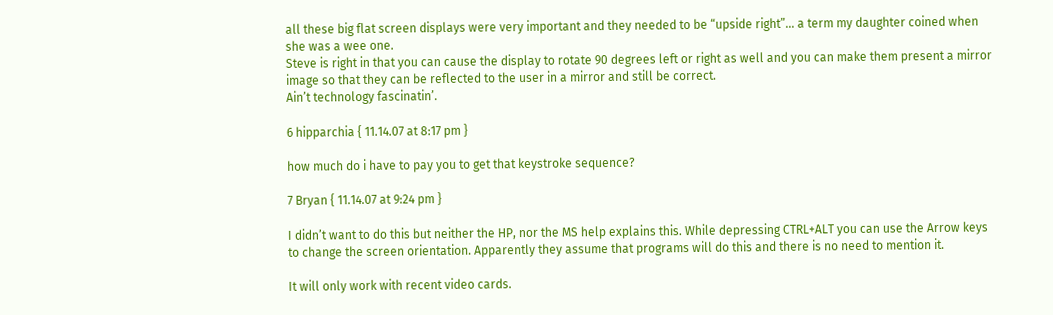all these big flat screen displays were very important and they needed to be “upside right”… a term my daughter coined when she was a wee one.
Steve is right in that you can cause the display to rotate 90 degrees left or right as well and you can make them present a mirror image so that they can be reflected to the user in a mirror and still be correct.
Ain’t technology fascinatin’.

6 hipparchia { 11.14.07 at 8:17 pm }

how much do i have to pay you to get that keystroke sequence?

7 Bryan { 11.14.07 at 9:24 pm }

I didn’t want to do this but neither the HP, nor the MS help explains this. While depressing CTRL+ALT you can use the Arrow keys to change the screen orientation. Apparently they assume that programs will do this and there is no need to mention it.

It will only work with recent video cards.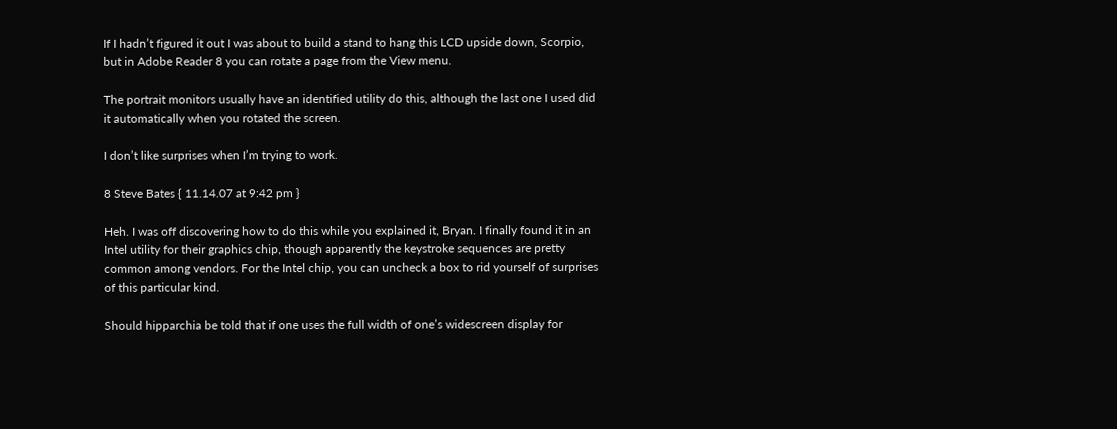If I hadn’t figured it out I was about to build a stand to hang this LCD upside down, Scorpio, but in Adobe Reader 8 you can rotate a page from the View menu.

The portrait monitors usually have an identified utility do this, although the last one I used did it automatically when you rotated the screen.

I don’t like surprises when I’m trying to work.

8 Steve Bates { 11.14.07 at 9:42 pm }

Heh. I was off discovering how to do this while you explained it, Bryan. I finally found it in an Intel utility for their graphics chip, though apparently the keystroke sequences are pretty common among vendors. For the Intel chip, you can uncheck a box to rid yourself of surprises of this particular kind.

Should hipparchia be told that if one uses the full width of one’s widescreen display for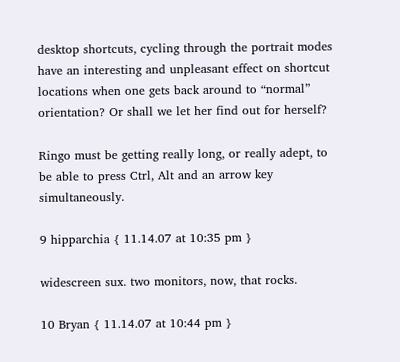desktop shortcuts, cycling through the portrait modes have an interesting and unpleasant effect on shortcut locations when one gets back around to “normal” orientation? Or shall we let her find out for herself?

Ringo must be getting really long, or really adept, to be able to press Ctrl, Alt and an arrow key simultaneously.

9 hipparchia { 11.14.07 at 10:35 pm }

widescreen sux. two monitors, now, that rocks.

10 Bryan { 11.14.07 at 10:44 pm }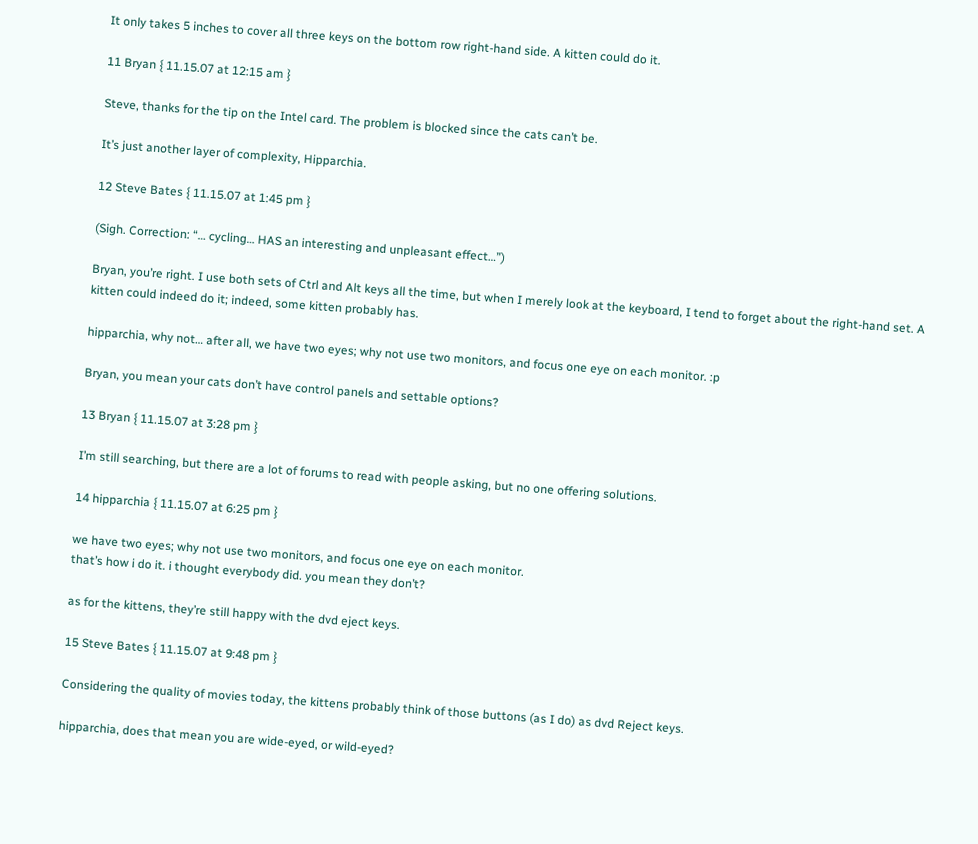It only takes 5 inches to cover all three keys on the bottom row right-hand side. A kitten could do it.

11 Bryan { 11.15.07 at 12:15 am }

Steve, thanks for the tip on the Intel card. The problem is blocked since the cats can’t be.

It’s just another layer of complexity, Hipparchia.

12 Steve Bates { 11.15.07 at 1:45 pm }

(Sigh. Correction: “… cycling… HAS an interesting and unpleasant effect…”)

Bryan, you’re right. I use both sets of Ctrl and Alt keys all the time, but when I merely look at the keyboard, I tend to forget about the right-hand set. A kitten could indeed do it; indeed, some kitten probably has.

hipparchia, why not… after all, we have two eyes; why not use two monitors, and focus one eye on each monitor. :p

Bryan, you mean your cats don’t have control panels and settable options?

13 Bryan { 11.15.07 at 3:28 pm }

I’m still searching, but there are a lot of forums to read with people asking, but no one offering solutions.

14 hipparchia { 11.15.07 at 6:25 pm }

we have two eyes; why not use two monitors, and focus one eye on each monitor.
that’s how i do it. i thought everybody did. you mean they don’t?

as for the kittens, they’re still happy with the dvd eject keys.

15 Steve Bates { 11.15.07 at 9:48 pm }

Considering the quality of movies today, the kittens probably think of those buttons (as I do) as dvd Reject keys.

hipparchia, does that mean you are wide-eyed, or wild-eyed?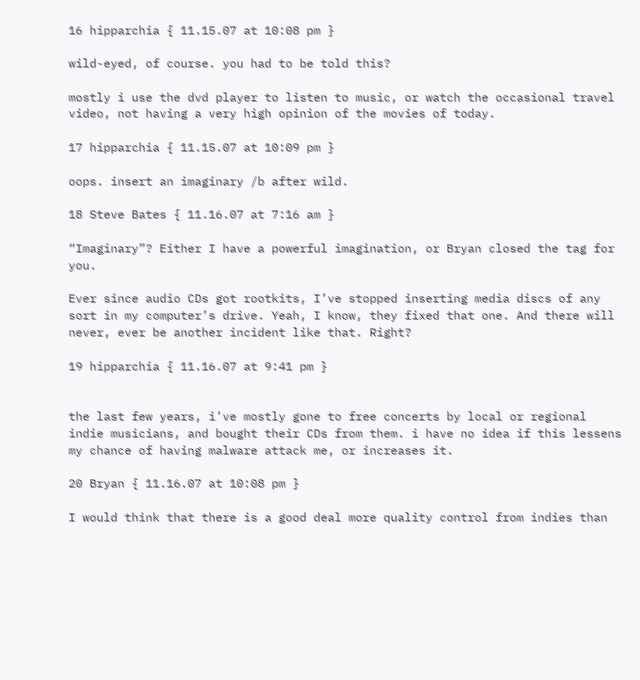16 hipparchia { 11.15.07 at 10:08 pm }

wild-eyed, of course. you had to be told this?

mostly i use the dvd player to listen to music, or watch the occasional travel video, not having a very high opinion of the movies of today.

17 hipparchia { 11.15.07 at 10:09 pm }

oops. insert an imaginary /b after wild.

18 Steve Bates { 11.16.07 at 7:16 am }

“Imaginary”? Either I have a powerful imagination, or Bryan closed the tag for you.

Ever since audio CDs got rootkits, I’ve stopped inserting media discs of any sort in my computer’s drive. Yeah, I know, they fixed that one. And there will never, ever be another incident like that. Right?

19 hipparchia { 11.16.07 at 9:41 pm }


the last few years, i’ve mostly gone to free concerts by local or regional indie musicians, and bought their CDs from them. i have no idea if this lessens my chance of having malware attack me, or increases it.

20 Bryan { 11.16.07 at 10:08 pm }

I would think that there is a good deal more quality control from indies than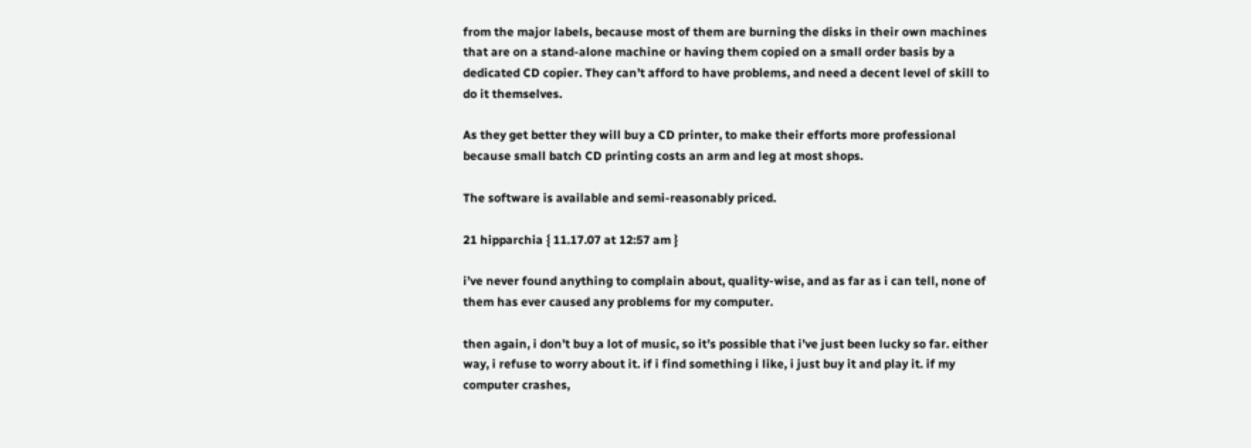from the major labels, because most of them are burning the disks in their own machines that are on a stand-alone machine or having them copied on a small order basis by a dedicated CD copier. They can’t afford to have problems, and need a decent level of skill to do it themselves.

As they get better they will buy a CD printer, to make their efforts more professional because small batch CD printing costs an arm and leg at most shops.

The software is available and semi-reasonably priced.

21 hipparchia { 11.17.07 at 12:57 am }

i’ve never found anything to complain about, quality-wise, and as far as i can tell, none of them has ever caused any problems for my computer.

then again, i don’t buy a lot of music, so it’s possible that i’ve just been lucky so far. either way, i refuse to worry about it. if i find something i like, i just buy it and play it. if my computer crashes,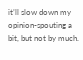it’ll slow down my opinion-spouting a bit, but not by much.